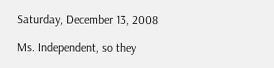Saturday, December 13, 2008

Ms. Independent, so they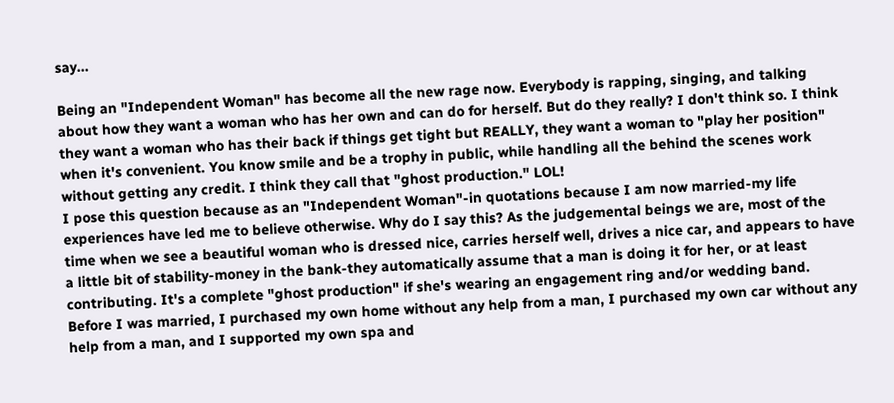say...

Being an "Independent Woman" has become all the new rage now. Everybody is rapping, singing, and talking about how they want a woman who has her own and can do for herself. But do they really? I don't think so. I think they want a woman who has their back if things get tight but REALLY, they want a woman to "play her position" when it's convenient. You know smile and be a trophy in public, while handling all the behind the scenes work without getting any credit. I think they call that "ghost production." LOL!
I pose this question because as an "Independent Woman"-in quotations because I am now married-my life experiences have led me to believe otherwise. Why do I say this? As the judgemental beings we are, most of the time when we see a beautiful woman who is dressed nice, carries herself well, drives a nice car, and appears to have a little bit of stability-money in the bank-they automatically assume that a man is doing it for her, or at least contributing. It's a complete "ghost production" if she's wearing an engagement ring and/or wedding band.
Before I was married, I purchased my own home without any help from a man, I purchased my own car without any help from a man, and I supported my own spa and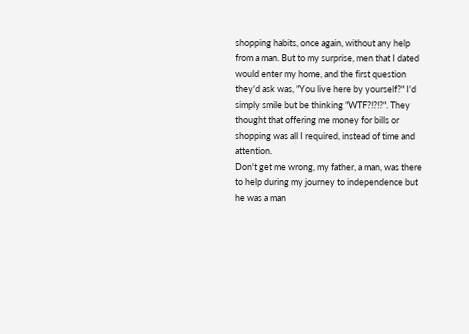shopping habits, once again, without any help from a man. But to my surprise, men that I dated would enter my home, and the first question they'd ask was, "You live here by yourself?" I'd simply smile but be thinking "WTF?!?!?". They thought that offering me money for bills or shopping was all I required, instead of time and attention.
Don't get me wrong, my father, a man, was there to help during my journey to independence but he was a man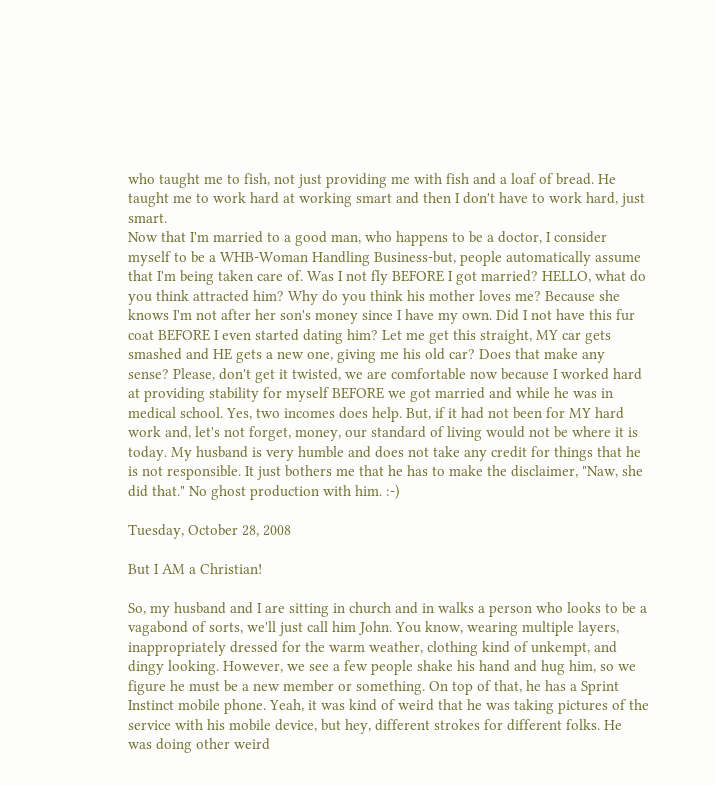who taught me to fish, not just providing me with fish and a loaf of bread. He taught me to work hard at working smart and then I don't have to work hard, just smart.
Now that I'm married to a good man, who happens to be a doctor, I consider myself to be a WHB-Woman Handling Business-but, people automatically assume that I'm being taken care of. Was I not fly BEFORE I got married? HELLO, what do you think attracted him? Why do you think his mother loves me? Because she knows I'm not after her son's money since I have my own. Did I not have this fur coat BEFORE I even started dating him? Let me get this straight, MY car gets smashed and HE gets a new one, giving me his old car? Does that make any sense? Please, don't get it twisted, we are comfortable now because I worked hard at providing stability for myself BEFORE we got married and while he was in medical school. Yes, two incomes does help. But, if it had not been for MY hard work and, let's not forget, money, our standard of living would not be where it is today. My husband is very humble and does not take any credit for things that he is not responsible. It just bothers me that he has to make the disclaimer, "Naw, she did that." No ghost production with him. :-)

Tuesday, October 28, 2008

But I AM a Christian!

So, my husband and I are sitting in church and in walks a person who looks to be a vagabond of sorts, we'll just call him John. You know, wearing multiple layers, inappropriately dressed for the warm weather, clothing kind of unkempt, and dingy looking. However, we see a few people shake his hand and hug him, so we figure he must be a new member or something. On top of that, he has a Sprint Instinct mobile phone. Yeah, it was kind of weird that he was taking pictures of the service with his mobile device, but hey, different strokes for different folks. He was doing other weird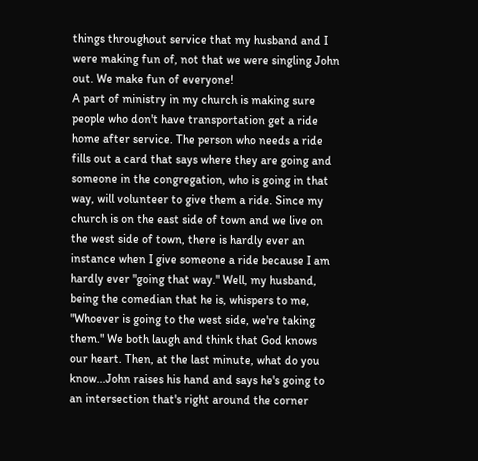things throughout service that my husband and I were making fun of, not that we were singling John out. We make fun of everyone!
A part of ministry in my church is making sure people who don't have transportation get a ride home after service. The person who needs a ride fills out a card that says where they are going and someone in the congregation, who is going in that way, will volunteer to give them a ride. Since my church is on the east side of town and we live on the west side of town, there is hardly ever an instance when I give someone a ride because I am hardly ever "going that way." Well, my husband, being the comedian that he is, whispers to me, "Whoever is going to the west side, we're taking them." We both laugh and think that God knows our heart. Then, at the last minute, what do you know...John raises his hand and says he's going to an intersection that's right around the corner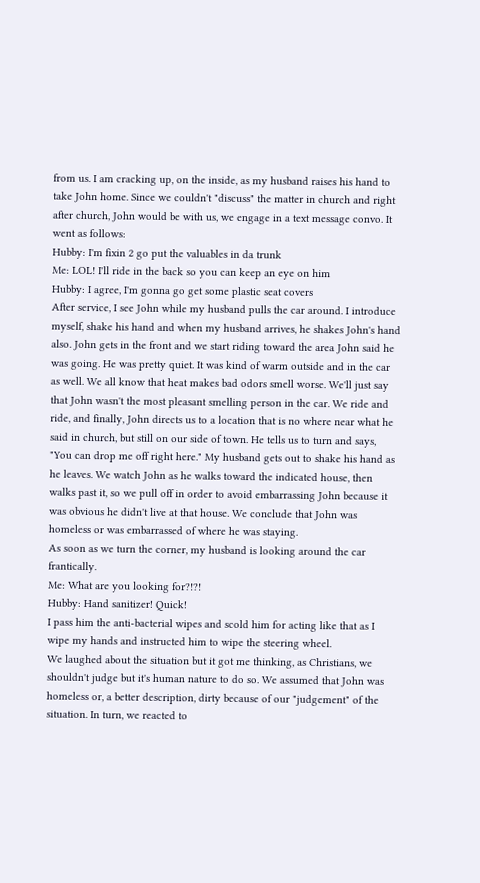from us. I am cracking up, on the inside, as my husband raises his hand to take John home. Since we couldn't "discuss" the matter in church and right after church, John would be with us, we engage in a text message convo. It went as follows:
Hubby: I'm fixin 2 go put the valuables in da trunk
Me: LOL! I'll ride in the back so you can keep an eye on him
Hubby: I agree, I'm gonna go get some plastic seat covers
After service, I see John while my husband pulls the car around. I introduce myself, shake his hand and when my husband arrives, he shakes John's hand also. John gets in the front and we start riding toward the area John said he was going. He was pretty quiet. It was kind of warm outside and in the car as well. We all know that heat makes bad odors smell worse. We'll just say that John wasn't the most pleasant smelling person in the car. We ride and ride, and finally, John directs us to a location that is no where near what he said in church, but still on our side of town. He tells us to turn and says, "You can drop me off right here." My husband gets out to shake his hand as he leaves. We watch John as he walks toward the indicated house, then walks past it, so we pull off in order to avoid embarrassing John because it was obvious he didn't live at that house. We conclude that John was homeless or was embarrassed of where he was staying.
As soon as we turn the corner, my husband is looking around the car frantically.
Me: What are you looking for?!?!
Hubby: Hand sanitizer! Quick!
I pass him the anti-bacterial wipes and scold him for acting like that as I wipe my hands and instructed him to wipe the steering wheel.
We laughed about the situation but it got me thinking, as Christians, we shouldn't judge but it's human nature to do so. We assumed that John was homeless or, a better description, dirty because of our "judgement" of the situation. In turn, we reacted to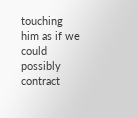touching him as if we could possibly contract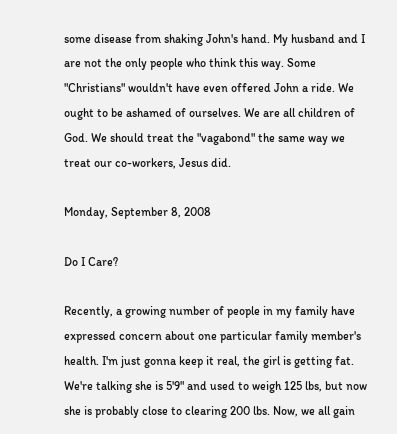some disease from shaking John's hand. My husband and I are not the only people who think this way. Some "Christians" wouldn't have even offered John a ride. We ought to be ashamed of ourselves. We are all children of God. We should treat the "vagabond" the same way we treat our co-workers, Jesus did.

Monday, September 8, 2008

Do I Care?

Recently, a growing number of people in my family have expressed concern about one particular family member's health. I'm just gonna keep it real, the girl is getting fat. We're talking she is 5'9" and used to weigh 125 lbs, but now she is probably close to clearing 200 lbs. Now, we all gain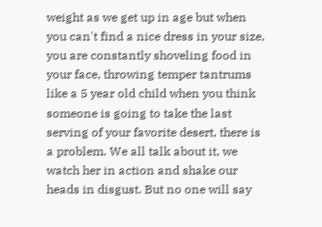weight as we get up in age but when you can't find a nice dress in your size, you are constantly shoveling food in your face, throwing temper tantrums like a 5 year old child when you think someone is going to take the last serving of your favorite desert, there is a problem. We all talk about it, we watch her in action and shake our heads in disgust. But no one will say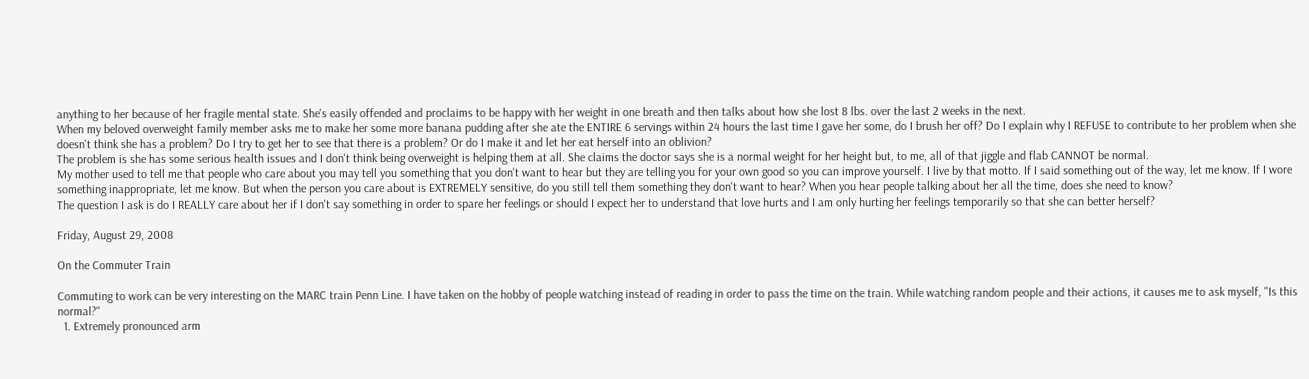anything to her because of her fragile mental state. She's easily offended and proclaims to be happy with her weight in one breath and then talks about how she lost 8 lbs. over the last 2 weeks in the next.
When my beloved overweight family member asks me to make her some more banana pudding after she ate the ENTIRE 6 servings within 24 hours the last time I gave her some, do I brush her off? Do I explain why I REFUSE to contribute to her problem when she doesn't think she has a problem? Do I try to get her to see that there is a problem? Or do I make it and let her eat herself into an oblivion?
The problem is she has some serious health issues and I don't think being overweight is helping them at all. She claims the doctor says she is a normal weight for her height but, to me, all of that jiggle and flab CANNOT be normal.
My mother used to tell me that people who care about you may tell you something that you don't want to hear but they are telling you for your own good so you can improve yourself. I live by that motto. If I said something out of the way, let me know. If I wore something inappropriate, let me know. But when the person you care about is EXTREMELY sensitive, do you still tell them something they don't want to hear? When you hear people talking about her all the time, does she need to know?
The question I ask is do I REALLY care about her if I don't say something in order to spare her feelings or should I expect her to understand that love hurts and I am only hurting her feelings temporarily so that she can better herself?

Friday, August 29, 2008

On the Commuter Train

Commuting to work can be very interesting on the MARC train Penn Line. I have taken on the hobby of people watching instead of reading in order to pass the time on the train. While watching random people and their actions, it causes me to ask myself, "Is this normal?"
  1. Extremely pronounced arm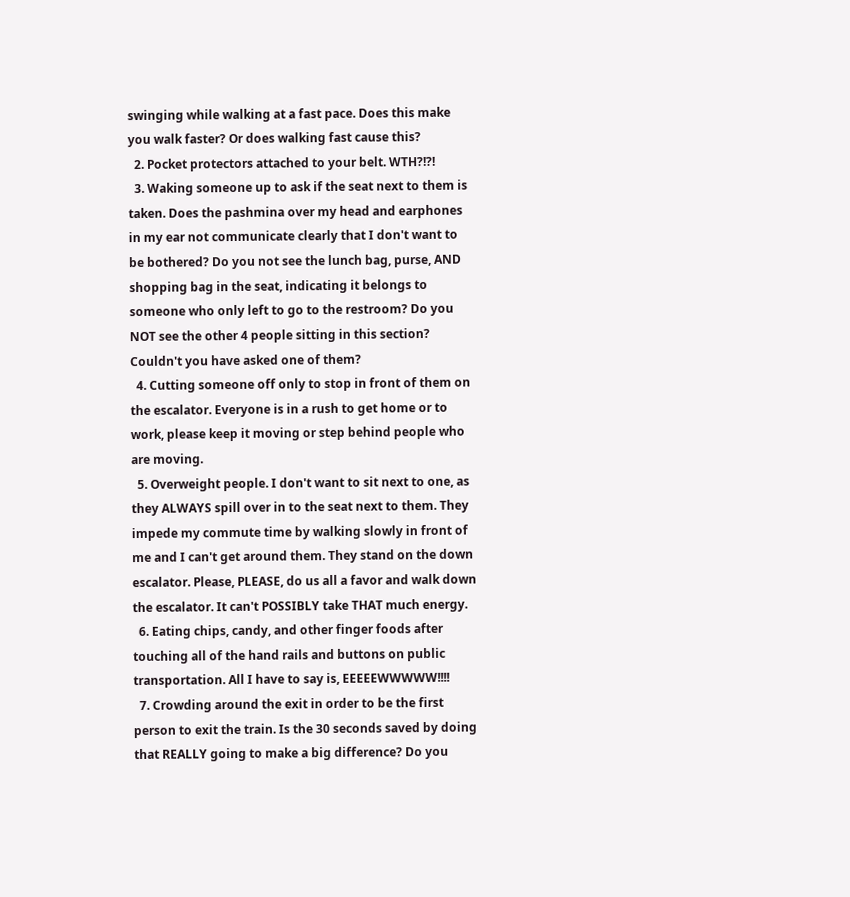swinging while walking at a fast pace. Does this make you walk faster? Or does walking fast cause this?
  2. Pocket protectors attached to your belt. WTH?!?!
  3. Waking someone up to ask if the seat next to them is taken. Does the pashmina over my head and earphones in my ear not communicate clearly that I don't want to be bothered? Do you not see the lunch bag, purse, AND shopping bag in the seat, indicating it belongs to someone who only left to go to the restroom? Do you NOT see the other 4 people sitting in this section? Couldn't you have asked one of them?
  4. Cutting someone off only to stop in front of them on the escalator. Everyone is in a rush to get home or to work, please keep it moving or step behind people who are moving.
  5. Overweight people. I don't want to sit next to one, as they ALWAYS spill over in to the seat next to them. They impede my commute time by walking slowly in front of me and I can't get around them. They stand on the down escalator. Please, PLEASE, do us all a favor and walk down the escalator. It can't POSSIBLY take THAT much energy.
  6. Eating chips, candy, and other finger foods after touching all of the hand rails and buttons on public transportation. All I have to say is, EEEEEWWWWW!!!!
  7. Crowding around the exit in order to be the first person to exit the train. Is the 30 seconds saved by doing that REALLY going to make a big difference? Do you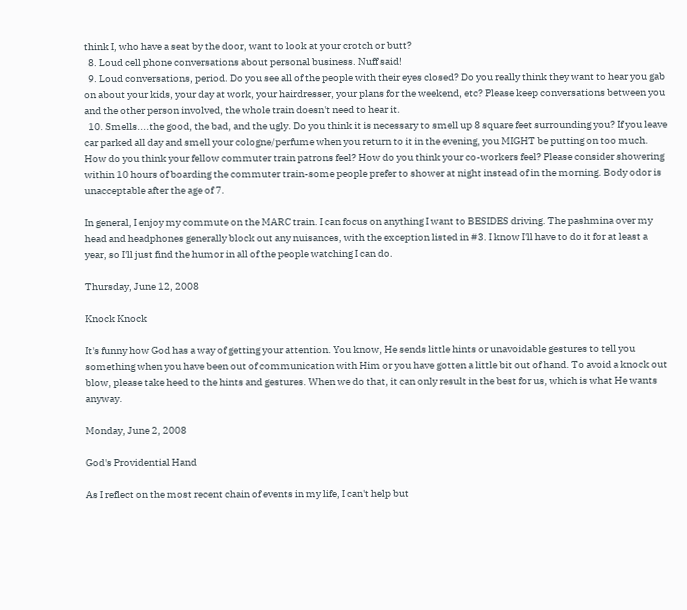think I, who have a seat by the door, want to look at your crotch or butt?
  8. Loud cell phone conversations about personal business. Nuff said!
  9. Loud conversations, period. Do you see all of the people with their eyes closed? Do you really think they want to hear you gab on about your kids, your day at work, your hairdresser, your plans for the weekend, etc? Please keep conversations between you and the other person involved, the whole train doesn't need to hear it.
  10. Smells....the good, the bad, and the ugly. Do you think it is necessary to smell up 8 square feet surrounding you? If you leave car parked all day and smell your cologne/perfume when you return to it in the evening, you MIGHT be putting on too much. How do you think your fellow commuter train patrons feel? How do you think your co-workers feel? Please consider showering within 10 hours of boarding the commuter train-some people prefer to shower at night instead of in the morning. Body odor is unacceptable after the age of 7.

In general, I enjoy my commute on the MARC train. I can focus on anything I want to BESIDES driving. The pashmina over my head and headphones generally block out any nuisances, with the exception listed in #3. I know I'll have to do it for at least a year, so I'll just find the humor in all of the people watching I can do.

Thursday, June 12, 2008

Knock Knock

It's funny how God has a way of getting your attention. You know, He sends little hints or unavoidable gestures to tell you something when you have been out of communication with Him or you have gotten a little bit out of hand. To avoid a knock out blow, please take heed to the hints and gestures. When we do that, it can only result in the best for us, which is what He wants anyway.

Monday, June 2, 2008

God's Providential Hand

As I reflect on the most recent chain of events in my life, I can't help but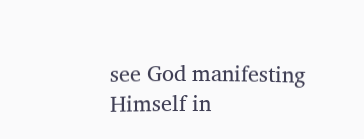see God manifesting Himself in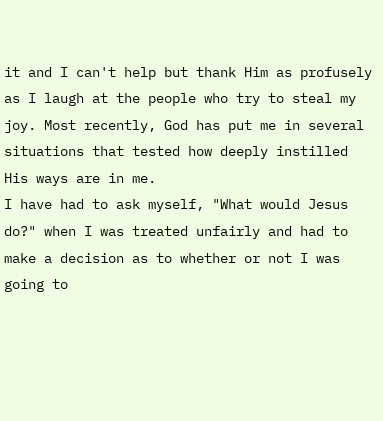it and I can't help but thank Him as profusely as I laugh at the people who try to steal my joy. Most recently, God has put me in several situations that tested how deeply instilled His ways are in me.
I have had to ask myself, "What would Jesus do?" when I was treated unfairly and had to make a decision as to whether or not I was going to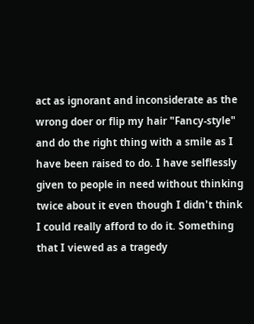act as ignorant and inconsiderate as the wrong doer or flip my hair "Fancy-style" and do the right thing with a smile as I have been raised to do. I have selflessly given to people in need without thinking twice about it even though I didn't think I could really afford to do it. Something that I viewed as a tragedy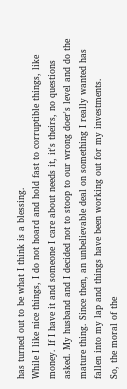has turned out to be what I think is a blessing.
While I like nice things, I do not hoard and hold fast to corruptible things, like money. If I have it and someone I care about needs it, it's theirs, no questions asked. My husband and I decided not to stoop to our wrong doer's level and do the mature thing. Since then, an unbelievable deal on something I really wanted has fallen into my lap and things have been working out for my investments.
So, the moral of the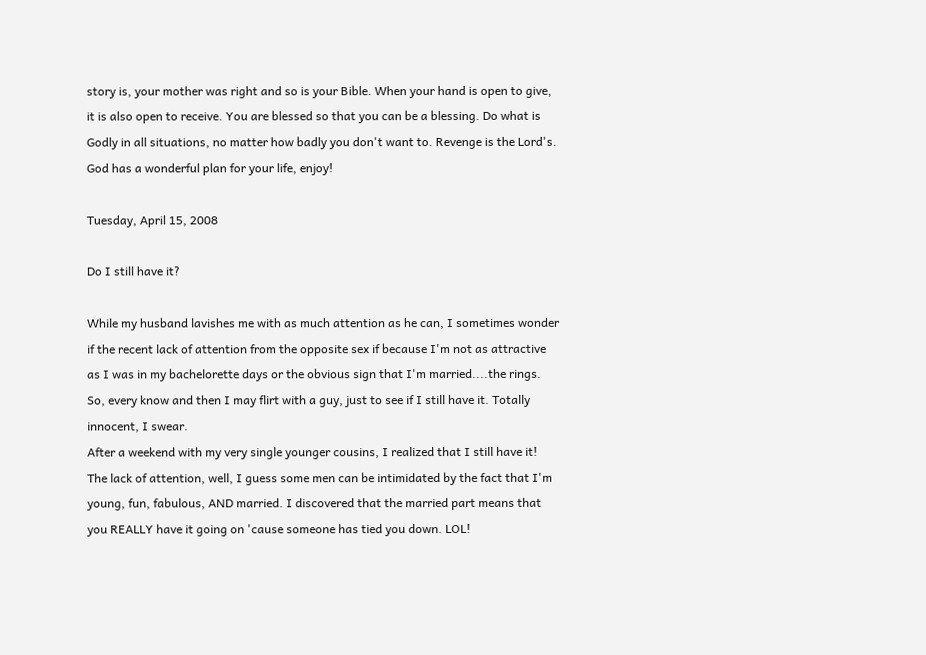story is, your mother was right and so is your Bible. When your hand is open to give, it is also open to receive. You are blessed so that you can be a blessing. Do what is Godly in all situations, no matter how badly you don't want to. Revenge is the Lord's. God has a wonderful plan for your life, enjoy!

Tuesday, April 15, 2008

Do I still have it?

While my husband lavishes me with as much attention as he can, I sometimes wonder if the recent lack of attention from the opposite sex if because I'm not as attractive as I was in my bachelorette days or the obvious sign that I'm married....the rings. So, every know and then I may flirt with a guy, just to see if I still have it. Totally innocent, I swear.
After a weekend with my very single younger cousins, I realized that I still have it! The lack of attention, well, I guess some men can be intimidated by the fact that I'm young, fun, fabulous, AND married. I discovered that the married part means that you REALLY have it going on 'cause someone has tied you down. LOL!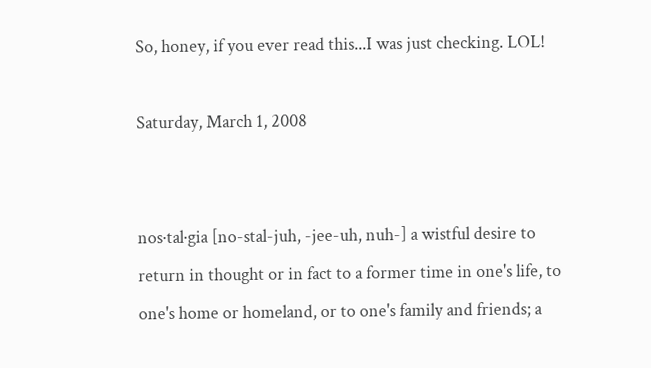So, honey, if you ever read this...I was just checking. LOL!

Saturday, March 1, 2008


nos·tal·gia [no-stal-juh, -jee-uh, nuh-] a wistful desire to return in thought or in fact to a former time in one's life, to one's home or homeland, or to one's family and friends; a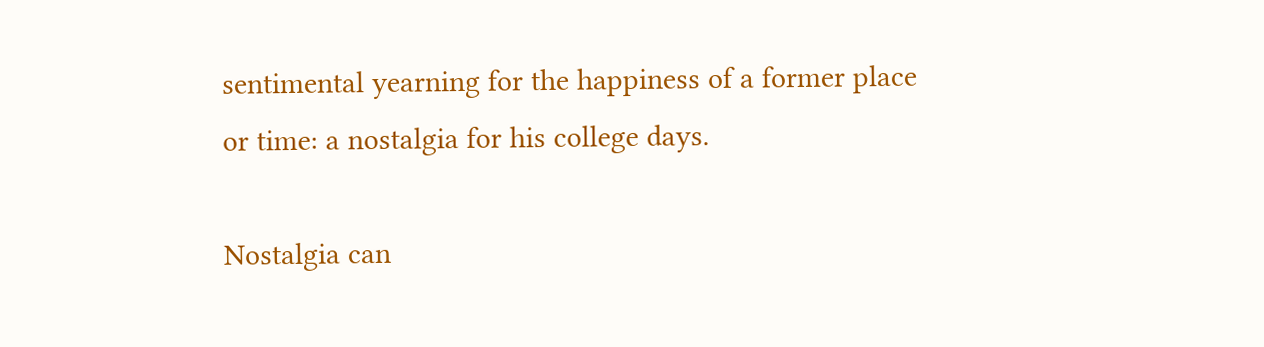sentimental yearning for the happiness of a former place or time: a nostalgia for his college days.

Nostalgia can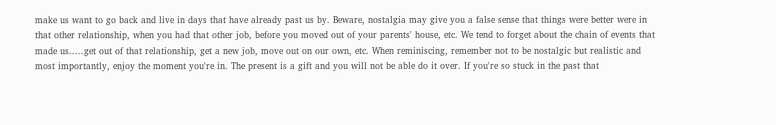make us want to go back and live in days that have already past us by. Beware, nostalgia may give you a false sense that things were better were in that other relationship, when you had that other job, before you moved out of your parents' house, etc. We tend to forget about the chain of events that made us.....get out of that relationship, get a new job, move out on our own, etc. When reminiscing, remember not to be nostalgic but realistic and most importantly, enjoy the moment you're in. The present is a gift and you will not be able do it over. If you're so stuck in the past that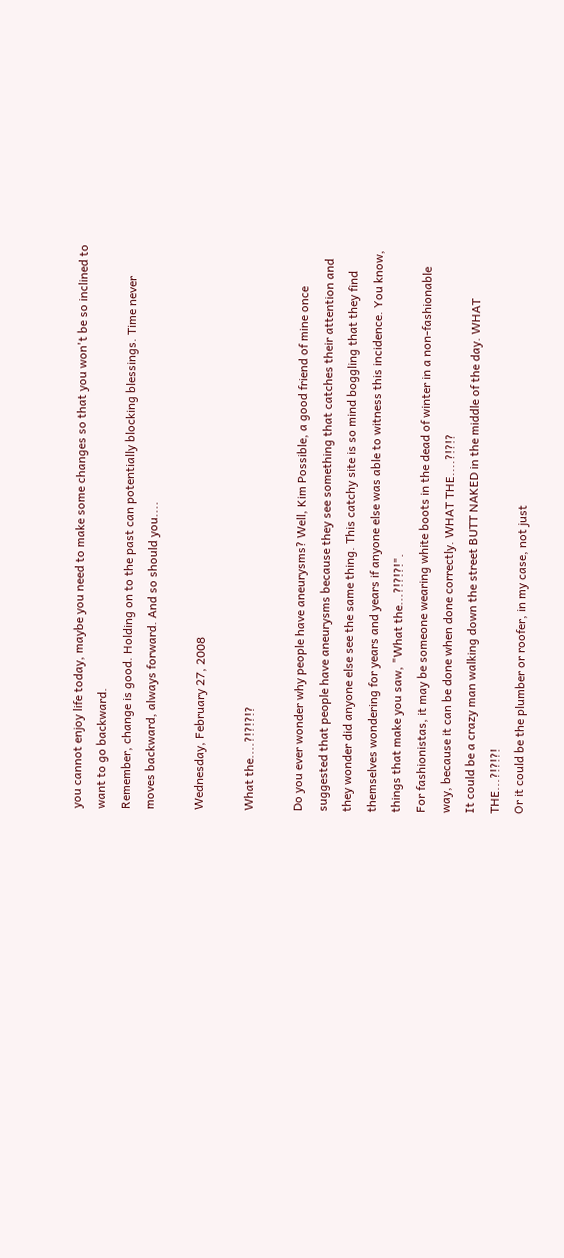you cannot enjoy life today, maybe you need to make some changes so that you won't be so inclined to want to go backward.
Remember, change is good. Holding on to the past can potentially blocking blessings. Time never moves backward, always forward. And so should you....

Wednesday, February 27, 2008

What the....?!?!?!?

Do you ever wonder why people have aneurysms? Well, Kim Possible, a good friend of mine once suggested that people have aneurysms because they see something that catches their attention and they wonder did anyone else see the same thing. This catchy site is so mind boggling that they find themselves wondering for years and years if anyone else was able to witness this incidence. You know, things that make you saw, "What the...?!?!?!".
For fashionistas, it may be someone wearing white boots in the dead of winter in a non-fashionable way, because it can be done when done correctly. WHAT THE....?!?!?
It could be a crazy man walking down the street BUTT NAKED in the middle of the day. WHAT THE...?!?!?!
Or it could be the plumber or roofer, in my case, not just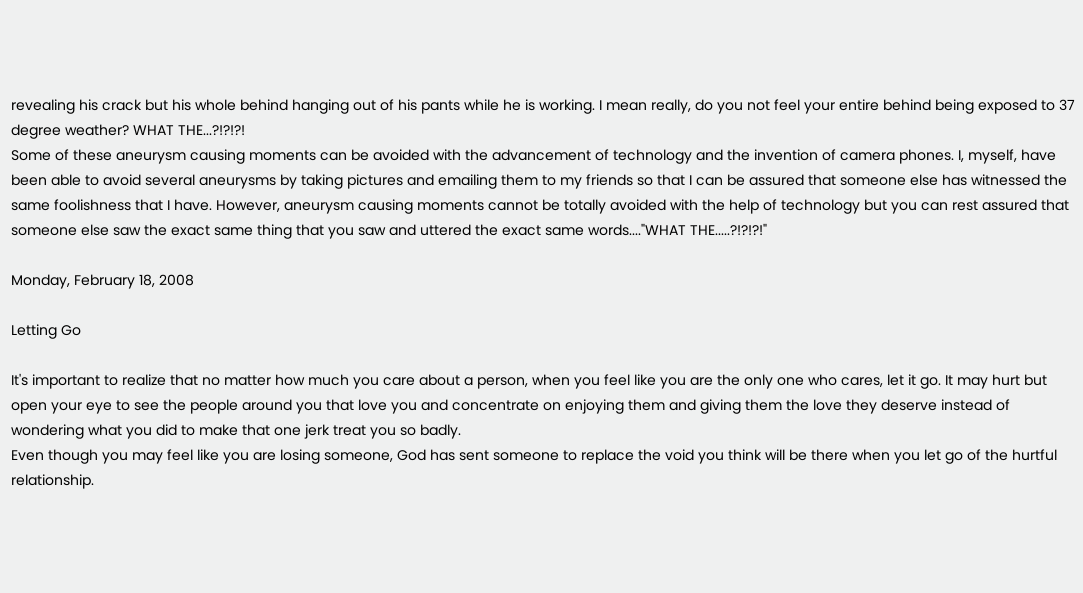revealing his crack but his whole behind hanging out of his pants while he is working. I mean really, do you not feel your entire behind being exposed to 37 degree weather? WHAT THE...?!?!?!
Some of these aneurysm causing moments can be avoided with the advancement of technology and the invention of camera phones. I, myself, have been able to avoid several aneurysms by taking pictures and emailing them to my friends so that I can be assured that someone else has witnessed the same foolishness that I have. However, aneurysm causing moments cannot be totally avoided with the help of technology but you can rest assured that someone else saw the exact same thing that you saw and uttered the exact same words...."WHAT THE.....?!?!?!"

Monday, February 18, 2008

Letting Go

It's important to realize that no matter how much you care about a person, when you feel like you are the only one who cares, let it go. It may hurt but open your eye to see the people around you that love you and concentrate on enjoying them and giving them the love they deserve instead of wondering what you did to make that one jerk treat you so badly.
Even though you may feel like you are losing someone, God has sent someone to replace the void you think will be there when you let go of the hurtful relationship.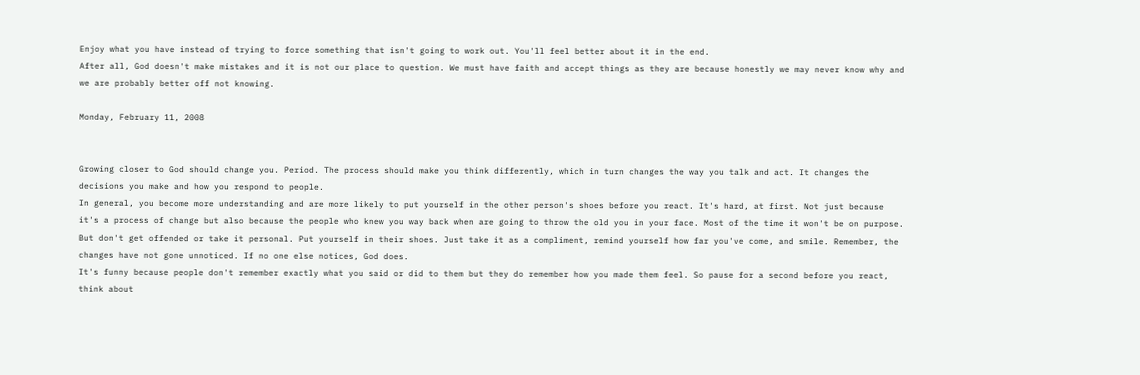Enjoy what you have instead of trying to force something that isn't going to work out. You'll feel better about it in the end.
After all, God doesn't make mistakes and it is not our place to question. We must have faith and accept things as they are because honestly we may never know why and we are probably better off not knowing.

Monday, February 11, 2008


Growing closer to God should change you. Period. The process should make you think differently, which in turn changes the way you talk and act. It changes the decisions you make and how you respond to people.
In general, you become more understanding and are more likely to put yourself in the other person's shoes before you react. It's hard, at first. Not just because it's a process of change but also because the people who knew you way back when are going to throw the old you in your face. Most of the time it won't be on purpose. But don't get offended or take it personal. Put yourself in their shoes. Just take it as a compliment, remind yourself how far you've come, and smile. Remember, the changes have not gone unnoticed. If no one else notices, God does.
It's funny because people don't remember exactly what you said or did to them but they do remember how you made them feel. So pause for a second before you react, think about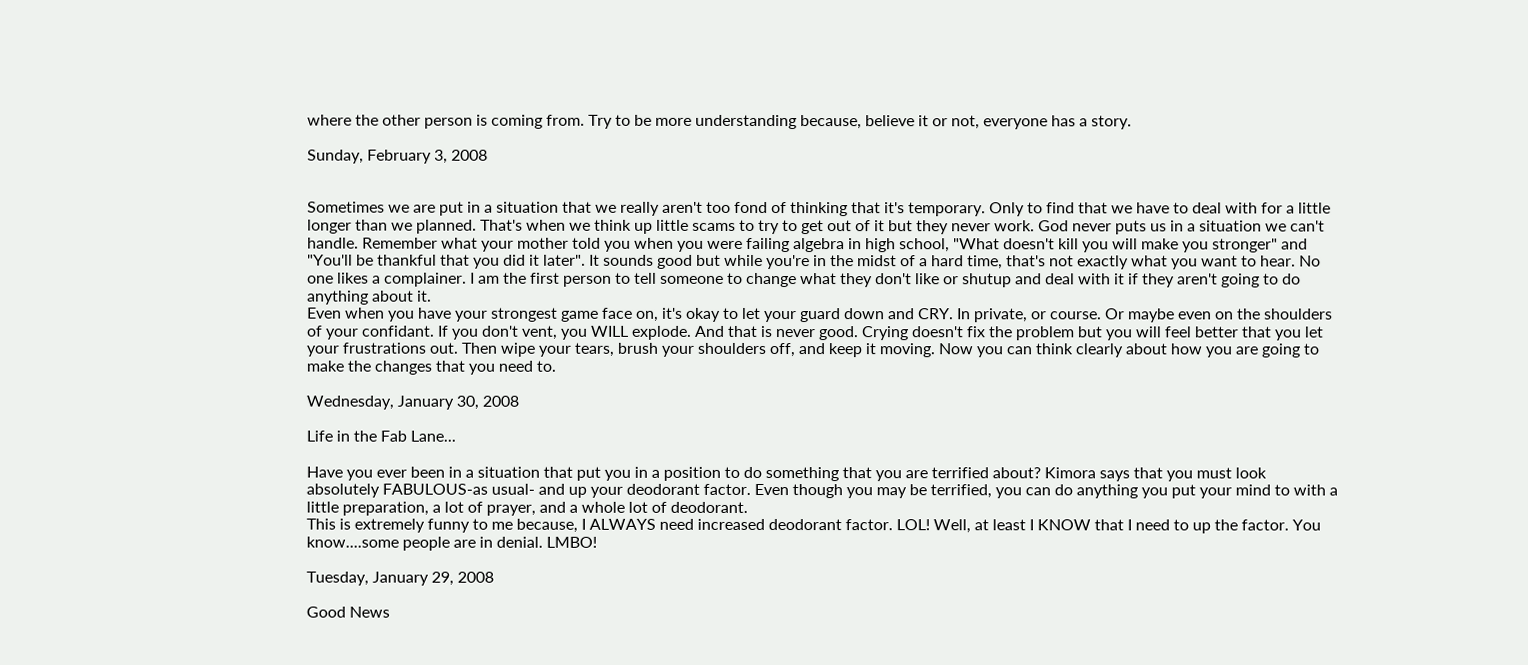where the other person is coming from. Try to be more understanding because, believe it or not, everyone has a story.

Sunday, February 3, 2008


Sometimes we are put in a situation that we really aren't too fond of thinking that it's temporary. Only to find that we have to deal with for a little longer than we planned. That's when we think up little scams to try to get out of it but they never work. God never puts us in a situation we can't handle. Remember what your mother told you when you were failing algebra in high school, "What doesn't kill you will make you stronger" and "You'll be thankful that you did it later". It sounds good but while you're in the midst of a hard time, that's not exactly what you want to hear. No one likes a complainer. I am the first person to tell someone to change what they don't like or shutup and deal with it if they aren't going to do anything about it.
Even when you have your strongest game face on, it's okay to let your guard down and CRY. In private, or course. Or maybe even on the shoulders of your confidant. If you don't vent, you WILL explode. And that is never good. Crying doesn't fix the problem but you will feel better that you let your frustrations out. Then wipe your tears, brush your shoulders off, and keep it moving. Now you can think clearly about how you are going to make the changes that you need to.

Wednesday, January 30, 2008

Life in the Fab Lane...

Have you ever been in a situation that put you in a position to do something that you are terrified about? Kimora says that you must look absolutely FABULOUS-as usual- and up your deodorant factor. Even though you may be terrified, you can do anything you put your mind to with a little preparation, a lot of prayer, and a whole lot of deodorant.
This is extremely funny to me because, I ALWAYS need increased deodorant factor. LOL! Well, at least I KNOW that I need to up the factor. You know....some people are in denial. LMBO!

Tuesday, January 29, 2008

Good News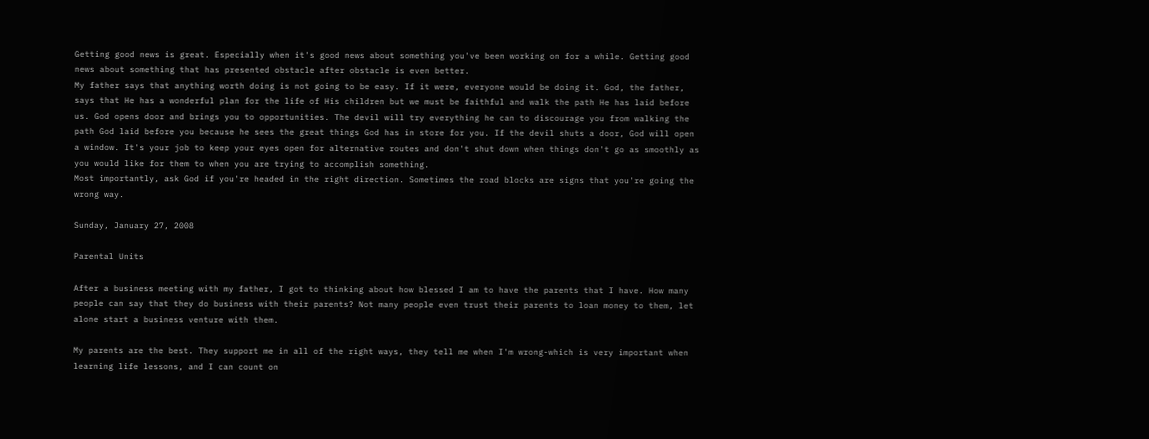Getting good news is great. Especially when it's good news about something you've been working on for a while. Getting good news about something that has presented obstacle after obstacle is even better.
My father says that anything worth doing is not going to be easy. If it were, everyone would be doing it. God, the father, says that He has a wonderful plan for the life of His children but we must be faithful and walk the path He has laid before us. God opens door and brings you to opportunities. The devil will try everything he can to discourage you from walking the path God laid before you because he sees the great things God has in store for you. If the devil shuts a door, God will open a window. It's your job to keep your eyes open for alternative routes and don't shut down when things don't go as smoothly as you would like for them to when you are trying to accomplish something.
Most importantly, ask God if you're headed in the right direction. Sometimes the road blocks are signs that you're going the wrong way.

Sunday, January 27, 2008

Parental Units

After a business meeting with my father, I got to thinking about how blessed I am to have the parents that I have. How many people can say that they do business with their parents? Not many people even trust their parents to loan money to them, let alone start a business venture with them.

My parents are the best. They support me in all of the right ways, they tell me when I'm wrong-which is very important when learning life lessons, and I can count on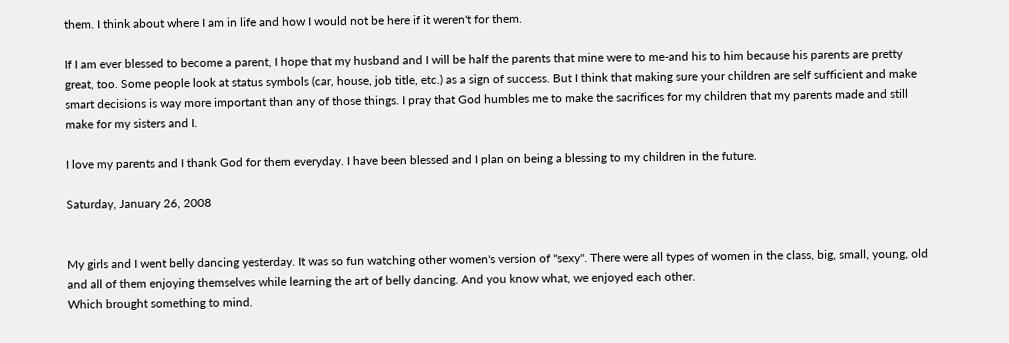them. I think about where I am in life and how I would not be here if it weren't for them.

If I am ever blessed to become a parent, I hope that my husband and I will be half the parents that mine were to me-and his to him because his parents are pretty great, too. Some people look at status symbols (car, house, job title, etc.) as a sign of success. But I think that making sure your children are self sufficient and make smart decisions is way more important than any of those things. I pray that God humbles me to make the sacrifices for my children that my parents made and still make for my sisters and I.

I love my parents and I thank God for them everyday. I have been blessed and I plan on being a blessing to my children in the future.

Saturday, January 26, 2008


My girls and I went belly dancing yesterday. It was so fun watching other women's version of "sexy". There were all types of women in the class, big, small, young, old and all of them enjoying themselves while learning the art of belly dancing. And you know what, we enjoyed each other.
Which brought something to mind.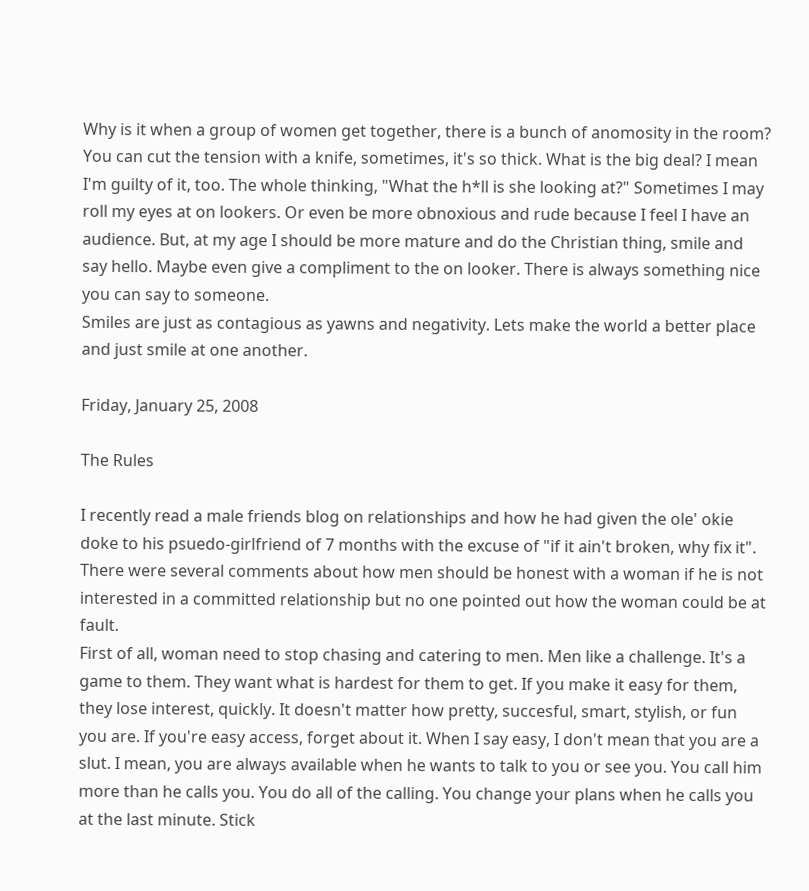Why is it when a group of women get together, there is a bunch of anomosity in the room? You can cut the tension with a knife, sometimes, it's so thick. What is the big deal? I mean I'm guilty of it, too. The whole thinking, "What the h*ll is she looking at?" Sometimes I may roll my eyes at on lookers. Or even be more obnoxious and rude because I feel I have an audience. But, at my age I should be more mature and do the Christian thing, smile and say hello. Maybe even give a compliment to the on looker. There is always something nice you can say to someone.
Smiles are just as contagious as yawns and negativity. Lets make the world a better place and just smile at one another.

Friday, January 25, 2008

The Rules

I recently read a male friends blog on relationships and how he had given the ole' okie doke to his psuedo-girlfriend of 7 months with the excuse of "if it ain't broken, why fix it". There were several comments about how men should be honest with a woman if he is not interested in a committed relationship but no one pointed out how the woman could be at fault.
First of all, woman need to stop chasing and catering to men. Men like a challenge. It's a game to them. They want what is hardest for them to get. If you make it easy for them, they lose interest, quickly. It doesn't matter how pretty, succesful, smart, stylish, or fun you are. If you're easy access, forget about it. When I say easy, I don't mean that you are a slut. I mean, you are always available when he wants to talk to you or see you. You call him more than he calls you. You do all of the calling. You change your plans when he calls you at the last minute. Stick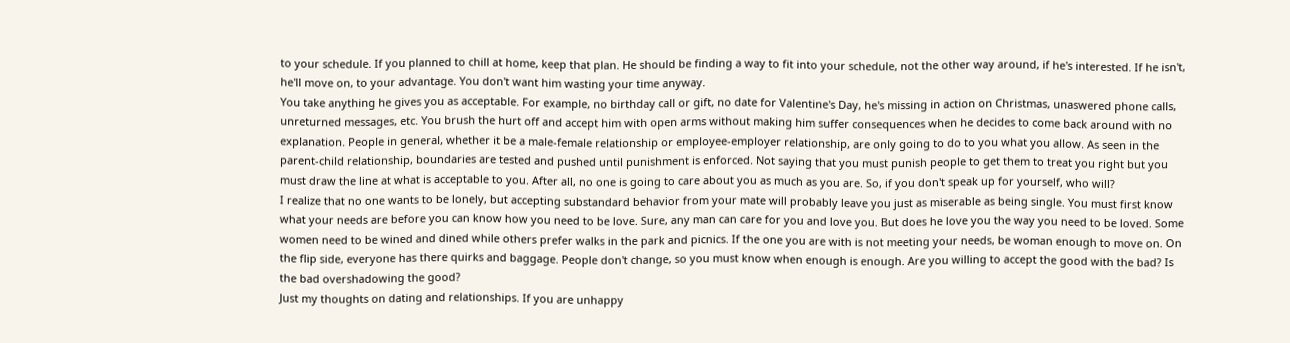to your schedule. If you planned to chill at home, keep that plan. He should be finding a way to fit into your schedule, not the other way around, if he's interested. If he isn't, he'll move on, to your advantage. You don't want him wasting your time anyway.
You take anything he gives you as acceptable. For example, no birthday call or gift, no date for Valentine's Day, he's missing in action on Christmas, unaswered phone calls, unreturned messages, etc. You brush the hurt off and accept him with open arms without making him suffer consequences when he decides to come back around with no explanation. People in general, whether it be a male-female relationship or employee-employer relationship, are only going to do to you what you allow. As seen in the parent-child relationship, boundaries are tested and pushed until punishment is enforced. Not saying that you must punish people to get them to treat you right but you must draw the line at what is acceptable to you. After all, no one is going to care about you as much as you are. So, if you don't speak up for yourself, who will?
I realize that no one wants to be lonely, but accepting substandard behavior from your mate will probably leave you just as miserable as being single. You must first know what your needs are before you can know how you need to be love. Sure, any man can care for you and love you. But does he love you the way you need to be loved. Some women need to be wined and dined while others prefer walks in the park and picnics. If the one you are with is not meeting your needs, be woman enough to move on. On the flip side, everyone has there quirks and baggage. People don't change, so you must know when enough is enough. Are you willing to accept the good with the bad? Is the bad overshadowing the good?
Just my thoughts on dating and relationships. If you are unhappy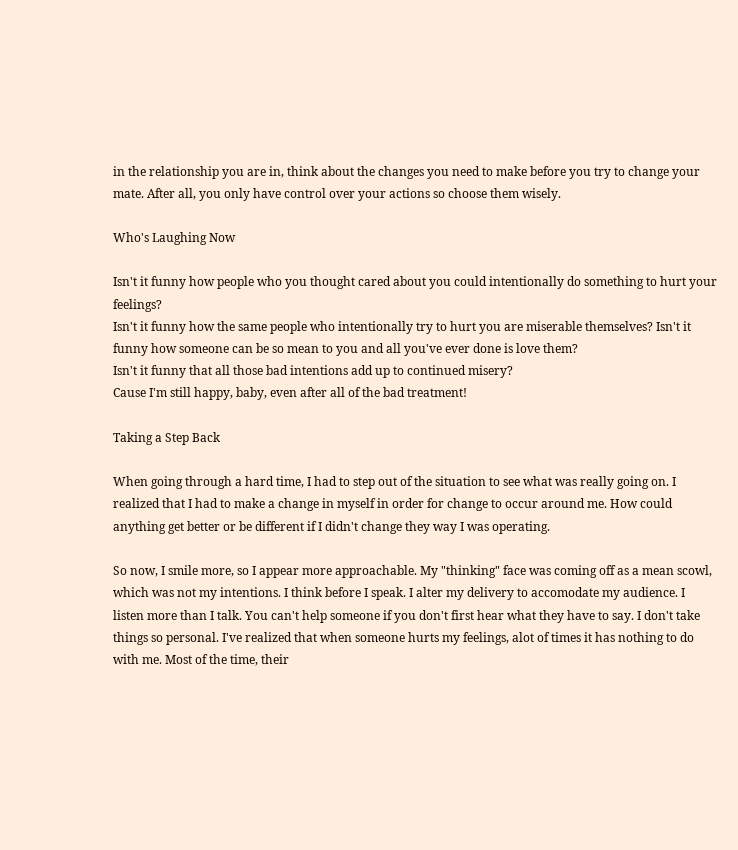in the relationship you are in, think about the changes you need to make before you try to change your mate. After all, you only have control over your actions so choose them wisely.

Who's Laughing Now

Isn't it funny how people who you thought cared about you could intentionally do something to hurt your feelings?
Isn't it funny how the same people who intentionally try to hurt you are miserable themselves? Isn't it funny how someone can be so mean to you and all you've ever done is love them?
Isn't it funny that all those bad intentions add up to continued misery?
Cause I'm still happy, baby, even after all of the bad treatment!

Taking a Step Back

When going through a hard time, I had to step out of the situation to see what was really going on. I realized that I had to make a change in myself in order for change to occur around me. How could anything get better or be different if I didn't change they way I was operating.

So now, I smile more, so I appear more approachable. My "thinking" face was coming off as a mean scowl, which was not my intentions. I think before I speak. I alter my delivery to accomodate my audience. I listen more than I talk. You can't help someone if you don't first hear what they have to say. I don't take things so personal. I've realized that when someone hurts my feelings, alot of times it has nothing to do with me. Most of the time, their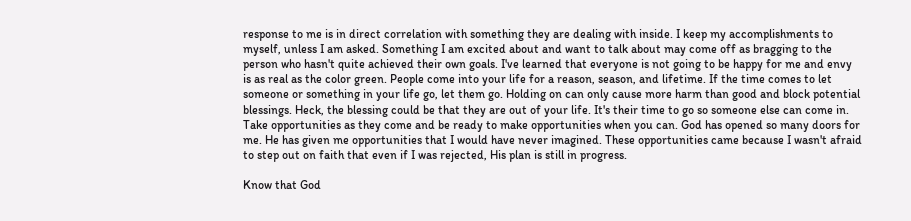response to me is in direct correlation with something they are dealing with inside. I keep my accomplishments to myself, unless I am asked. Something I am excited about and want to talk about may come off as bragging to the person who hasn't quite achieved their own goals. I've learned that everyone is not going to be happy for me and envy is as real as the color green. People come into your life for a reason, season, and lifetime. If the time comes to let someone or something in your life go, let them go. Holding on can only cause more harm than good and block potential blessings. Heck, the blessing could be that they are out of your life. It's their time to go so someone else can come in. Take opportunities as they come and be ready to make opportunities when you can. God has opened so many doors for me. He has given me opportunities that I would have never imagined. These opportunities came because I wasn't afraid to step out on faith that even if I was rejected, His plan is still in progress.

Know that God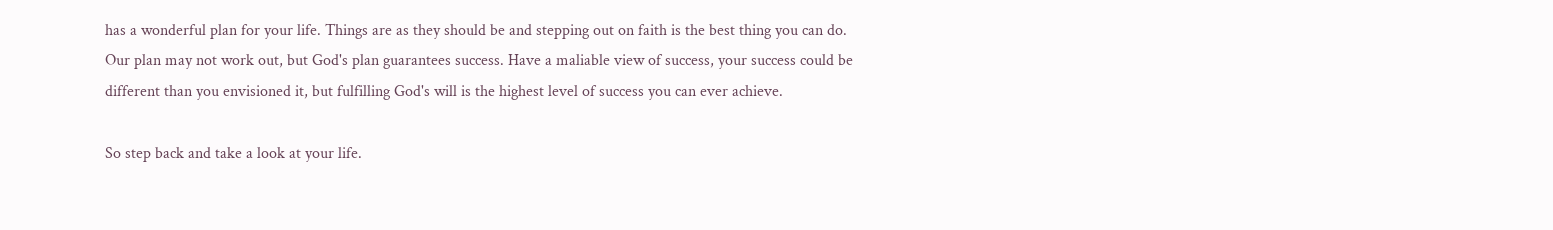has a wonderful plan for your life. Things are as they should be and stepping out on faith is the best thing you can do. Our plan may not work out, but God's plan guarantees success. Have a maliable view of success, your success could be different than you envisioned it, but fulfilling God's will is the highest level of success you can ever achieve.

So step back and take a look at your life.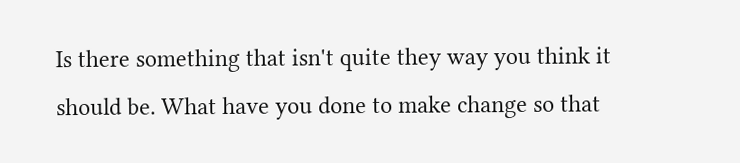Is there something that isn't quite they way you think it should be. What have you done to make change so that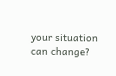your situation can change?